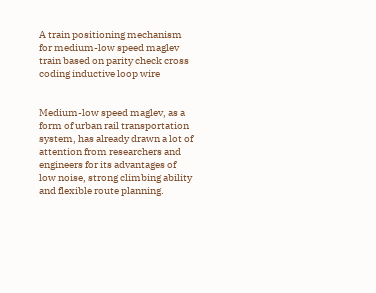A train positioning mechanism for medium-low speed maglev train based on parity check cross coding inductive loop wire


Medium-low speed maglev, as a form of urban rail transportation system, has already drawn a lot of attention from researchers and engineers for its advantages of low noise, strong climbing ability and flexible route planning.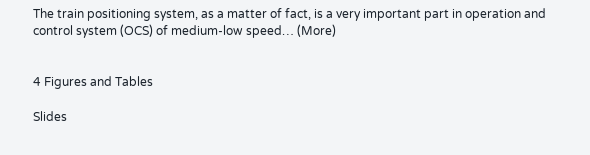The train positioning system, as a matter of fact, is a very important part in operation and control system (OCS) of medium-low speed… (More)


4 Figures and Tables

Slides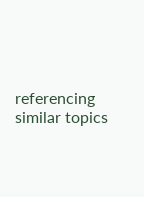referencing similar topics